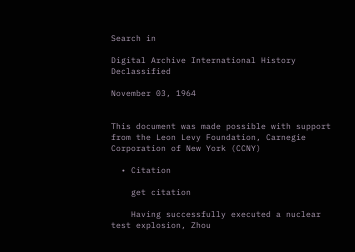Search in

Digital Archive International History Declassified

November 03, 1964


This document was made possible with support from the Leon Levy Foundation, Carnegie Corporation of New York (CCNY)

  • Citation

    get citation

    Having successfully executed a nuclear test explosion, Zhou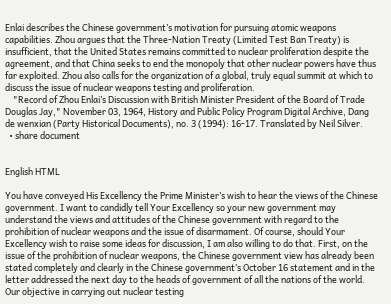Enlai describes the Chinese government’s motivation for pursuing atomic weapons capabilities. Zhou argues that the Three-Nation Treaty (Limited Test Ban Treaty) is insufficient, that the United States remains committed to nuclear proliferation despite the agreement, and that China seeks to end the monopoly that other nuclear powers have thus far exploited. Zhou also calls for the organization of a global, truly equal summit at which to discuss the issue of nuclear weapons testing and proliferation.
    "Record of Zhou Enlai’s Discussion with British Minister President of the Board of Trade Douglas Jay," November 03, 1964, History and Public Policy Program Digital Archive, Dang de wenxian (Party Historical Documents), no. 3 (1994): 16-17. Translated by Neil Silver.
  • share document


English HTML

You have conveyed His Excellency the Prime Minister’s wish to hear the views of the Chinese government. I want to candidly tell Your Excellency so your new government may understand the views and attitudes of the Chinese government with regard to the prohibition of nuclear weapons and the issue of disarmament. Of course, should Your Excellency wish to raise some ideas for discussion, I am also willing to do that. First, on the issue of the prohibition of nuclear weapons, the Chinese government view has already been stated completely and clearly in the Chinese government’s October 16 statement and in the letter addressed the next day to the heads of government of all the nations of the world. Our objective in carrying out nuclear testing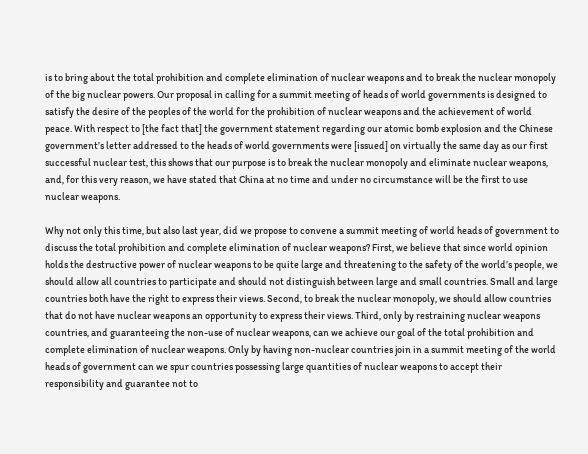is to bring about the total prohibition and complete elimination of nuclear weapons and to break the nuclear monopoly of the big nuclear powers. Our proposal in calling for a summit meeting of heads of world governments is designed to satisfy the desire of the peoples of the world for the prohibition of nuclear weapons and the achievement of world peace. With respect to [the fact that] the government statement regarding our atomic bomb explosion and the Chinese government’s letter addressed to the heads of world governments were [issued] on virtually the same day as our first successful nuclear test, this shows that our purpose is to break the nuclear monopoly and eliminate nuclear weapons, and, for this very reason, we have stated that China at no time and under no circumstance will be the first to use nuclear weapons.

Why not only this time, but also last year, did we propose to convene a summit meeting of world heads of government to discuss the total prohibition and complete elimination of nuclear weapons? First, we believe that since world opinion holds the destructive power of nuclear weapons to be quite large and threatening to the safety of the world’s people, we should allow all countries to participate and should not distinguish between large and small countries. Small and large countries both have the right to express their views. Second, to break the nuclear monopoly, we should allow countries that do not have nuclear weapons an opportunity to express their views. Third, only by restraining nuclear weapons countries, and guaranteeing the non-use of nuclear weapons, can we achieve our goal of the total prohibition and complete elimination of nuclear weapons. Only by having non-nuclear countries join in a summit meeting of the world heads of government can we spur countries possessing large quantities of nuclear weapons to accept their responsibility and guarantee not to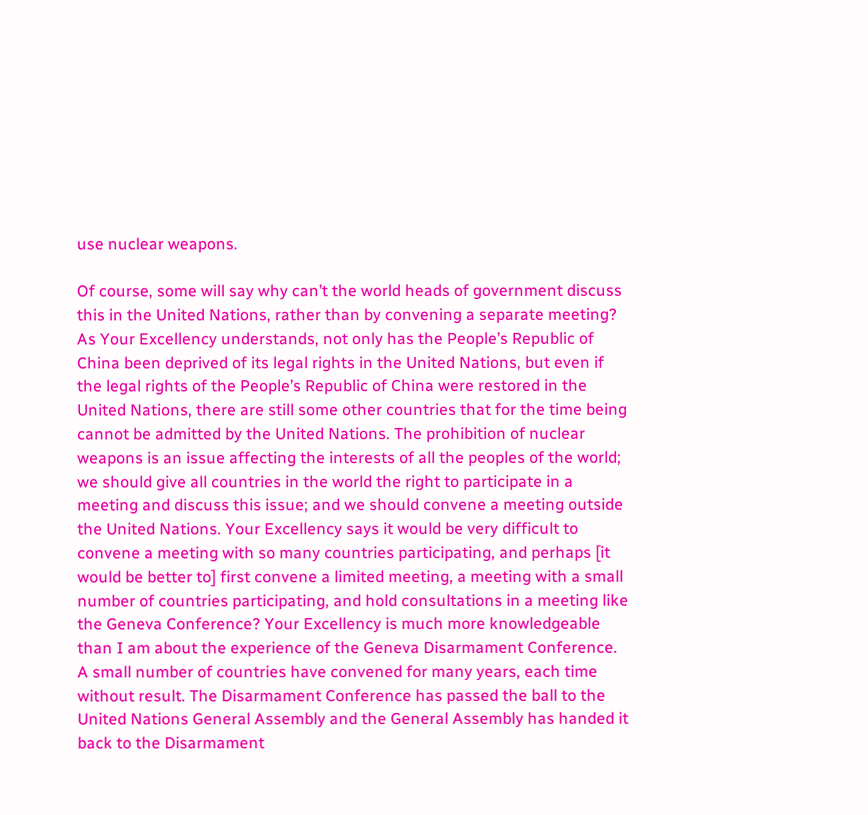use nuclear weapons.

Of course, some will say why can’t the world heads of government discuss this in the United Nations, rather than by convening a separate meeting? As Your Excellency understands, not only has the People’s Republic of China been deprived of its legal rights in the United Nations, but even if the legal rights of the People’s Republic of China were restored in the United Nations, there are still some other countries that for the time being cannot be admitted by the United Nations. The prohibition of nuclear weapons is an issue affecting the interests of all the peoples of the world; we should give all countries in the world the right to participate in a meeting and discuss this issue; and we should convene a meeting outside the United Nations. Your Excellency says it would be very difficult to convene a meeting with so many countries participating, and perhaps [it would be better to] first convene a limited meeting, a meeting with a small number of countries participating, and hold consultations in a meeting like the Geneva Conference? Your Excellency is much more knowledgeable than I am about the experience of the Geneva Disarmament Conference. A small number of countries have convened for many years, each time without result. The Disarmament Conference has passed the ball to the United Nations General Assembly and the General Assembly has handed it back to the Disarmament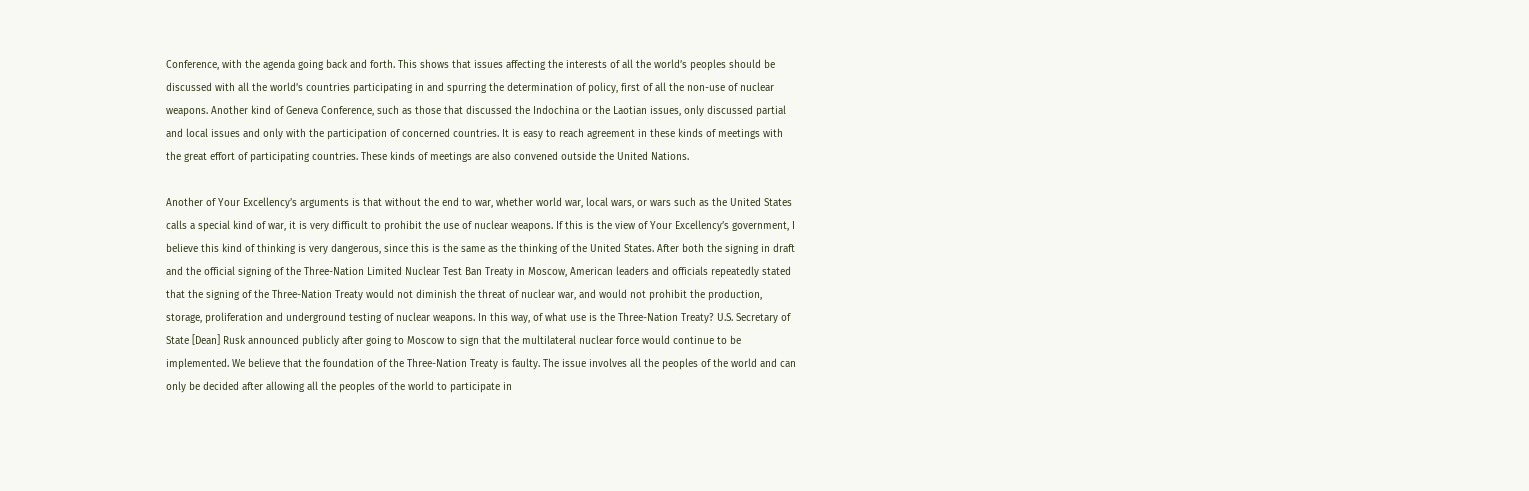Conference, with the agenda going back and forth. This shows that issues affecting the interests of all the world’s peoples should be discussed with all the world’s countries participating in and spurring the determination of policy, first of all the non-use of nuclear weapons. Another kind of Geneva Conference, such as those that discussed the Indochina or the Laotian issues, only discussed partial and local issues and only with the participation of concerned countries. It is easy to reach agreement in these kinds of meetings with the great effort of participating countries. These kinds of meetings are also convened outside the United Nations.

Another of Your Excellency’s arguments is that without the end to war, whether world war, local wars, or wars such as the United States calls a special kind of war, it is very difficult to prohibit the use of nuclear weapons. If this is the view of Your Excellency’s government, I believe this kind of thinking is very dangerous, since this is the same as the thinking of the United States. After both the signing in draft and the official signing of the Three-Nation Limited Nuclear Test Ban Treaty in Moscow, American leaders and officials repeatedly stated that the signing of the Three-Nation Treaty would not diminish the threat of nuclear war, and would not prohibit the production, storage, proliferation and underground testing of nuclear weapons. In this way, of what use is the Three-Nation Treaty? U.S. Secretary of State [Dean] Rusk announced publicly after going to Moscow to sign that the multilateral nuclear force would continue to be implemented. We believe that the foundation of the Three-Nation Treaty is faulty. The issue involves all the peoples of the world and can only be decided after allowing all the peoples of the world to participate in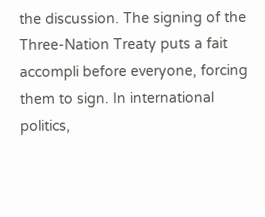the discussion. The signing of the Three-Nation Treaty puts a fait accompli before everyone, forcing them to sign. In international politics,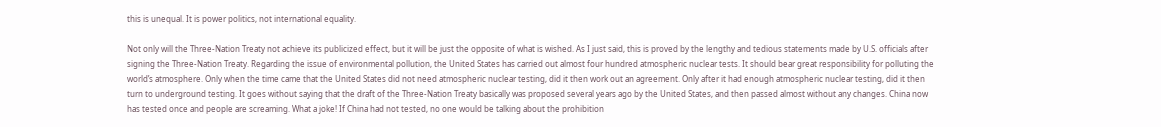this is unequal. It is power politics, not international equality.

Not only will the Three-Nation Treaty not achieve its publicized effect, but it will be just the opposite of what is wished. As I just said, this is proved by the lengthy and tedious statements made by U.S. officials after signing the Three-Nation Treaty. Regarding the issue of environmental pollution, the United States has carried out almost four hundred atmospheric nuclear tests. It should bear great responsibility for polluting the world’s atmosphere. Only when the time came that the United States did not need atmospheric nuclear testing, did it then work out an agreement. Only after it had enough atmospheric nuclear testing, did it then turn to underground testing. It goes without saying that the draft of the Three-Nation Treaty basically was proposed several years ago by the United States, and then passed almost without any changes. China now has tested once and people are screaming. What a joke! If China had not tested, no one would be talking about the prohibition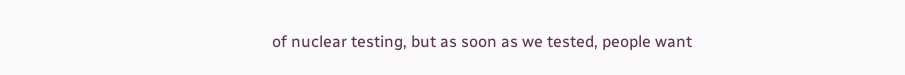of nuclear testing, but as soon as we tested, people want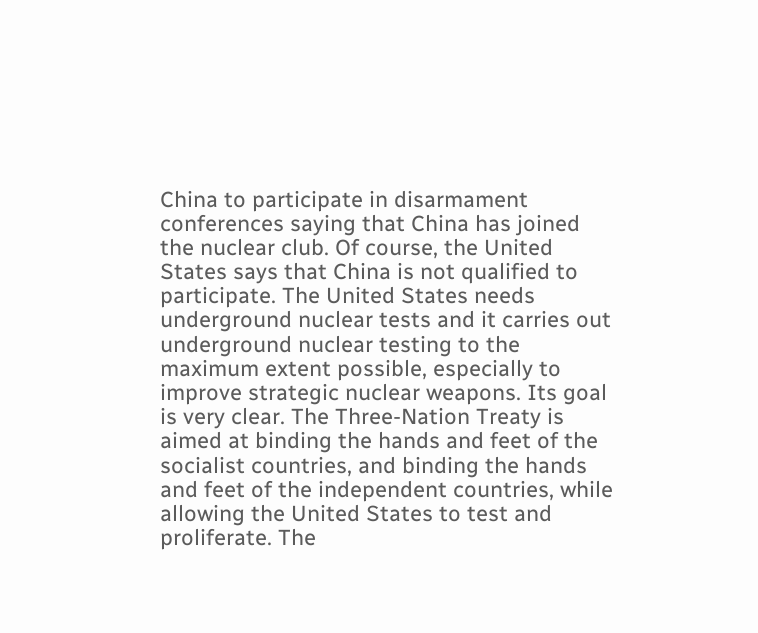China to participate in disarmament conferences saying that China has joined the nuclear club. Of course, the United States says that China is not qualified to participate. The United States needs underground nuclear tests and it carries out underground nuclear testing to the maximum extent possible, especially to improve strategic nuclear weapons. Its goal is very clear. The Three-Nation Treaty is aimed at binding the hands and feet of the socialist countries, and binding the hands and feet of the independent countries, while allowing the United States to test and proliferate. The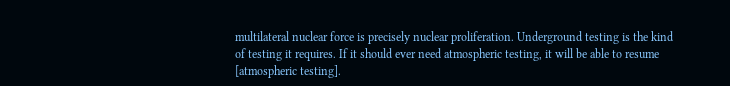multilateral nuclear force is precisely nuclear proliferation. Underground testing is the kind of testing it requires. If it should ever need atmospheric testing, it will be able to resume [atmospheric testing].